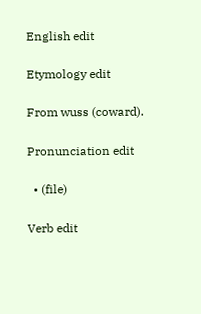English edit

Etymology edit

From wuss (coward).

Pronunciation edit

  • (file)

Verb edit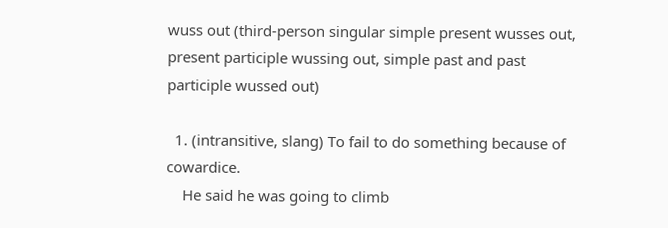wuss out (third-person singular simple present wusses out, present participle wussing out, simple past and past participle wussed out)

  1. (intransitive, slang) To fail to do something because of cowardice.
    He said he was going to climb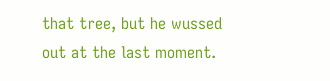that tree, but he wussed out at the last moment.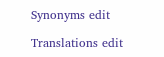Synonyms edit

Translations edit